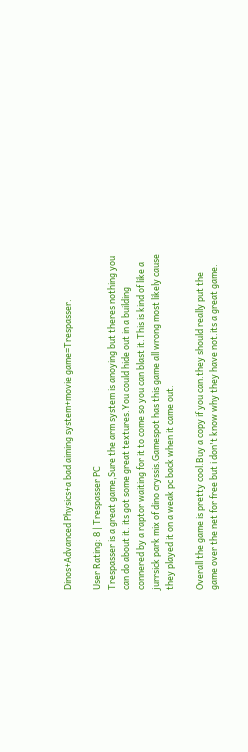Dinos+Advanced Physics+a bad aiming system+movie game=Trespasser.

User Rating: 8 | Trespasser PC
Trespasser is a great game,Sure the arm system is anoying but theres nothing you can do about it. its got some great textures.You could hide out in a building connered by a raptor waiting for it to come so you can blast it.This is kind of like a jurrsick park mix of dino cryssis.Gamespot has this game all wrong most likely cause they played it on a weak pc back when it came out.

Overall the game is pretty cool.Buy a copy if you can.they should really put the game over the net for free but i don't know why they have not.its a great game.